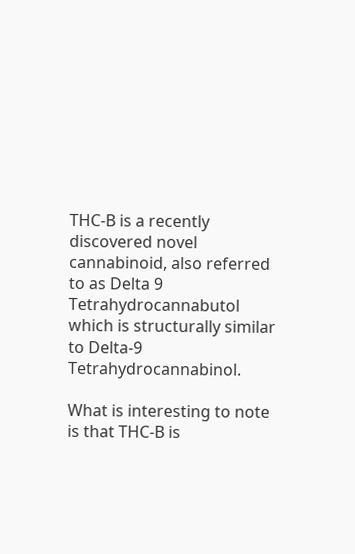THC-B is a recently discovered novel cannabinoid, also referred to as Delta 9 Tetrahydrocannabutol which is structurally similar to Delta-9 Tetrahydrocannabinol.

What is interesting to note is that THC-B is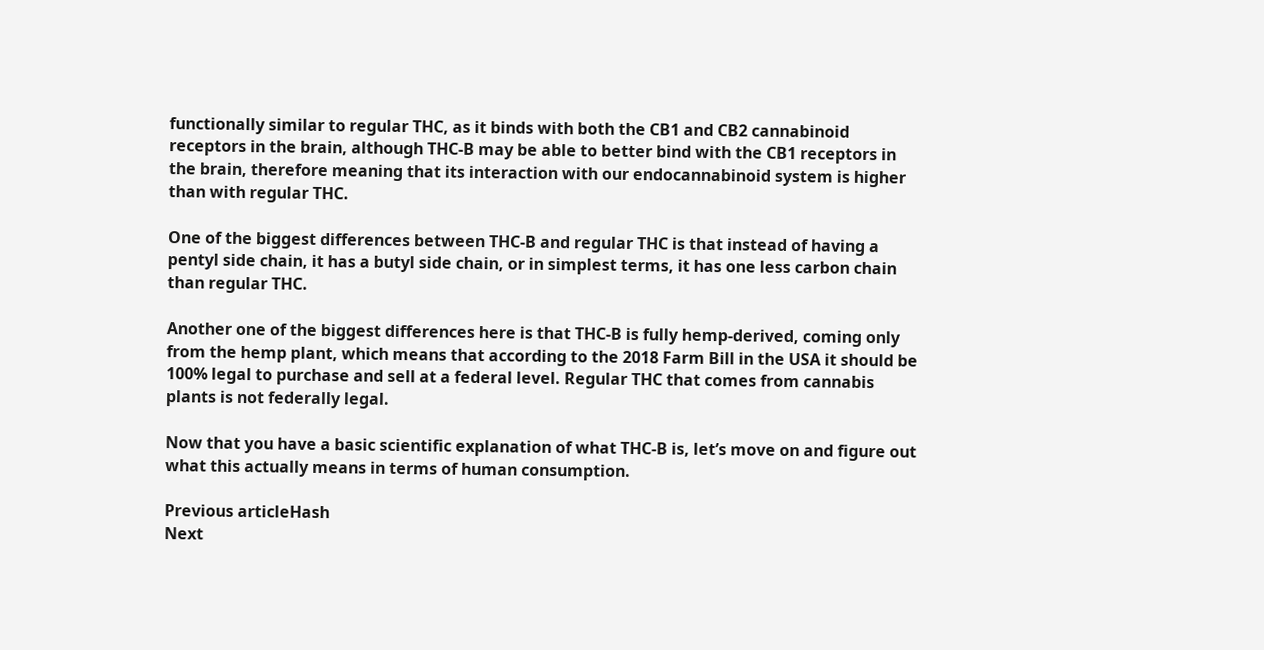functionally similar to regular THC, as it binds with both the CB1 and CB2 cannabinoid receptors in the brain, although THC-B may be able to better bind with the CB1 receptors in the brain, therefore meaning that its interaction with our endocannabinoid system is higher than with regular THC.

One of the biggest differences between THC-B and regular THC is that instead of having a pentyl side chain, it has a butyl side chain, or in simplest terms, it has one less carbon chain than regular THC.

Another one of the biggest differences here is that THC-B is fully hemp-derived, coming only from the hemp plant, which means that according to the 2018 Farm Bill in the USA it should be 100% legal to purchase and sell at a federal level. Regular THC that comes from cannabis plants is not federally legal.

Now that you have a basic scientific explanation of what THC-B is, let’s move on and figure out what this actually means in terms of human consumption.

Previous articleHash
Next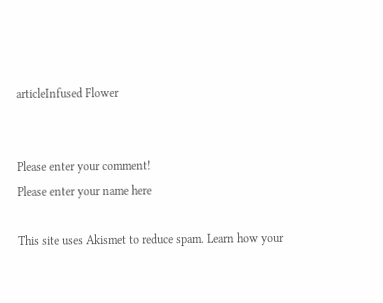articleInfused Flower


Please enter your comment!
Please enter your name here

This site uses Akismet to reduce spam. Learn how your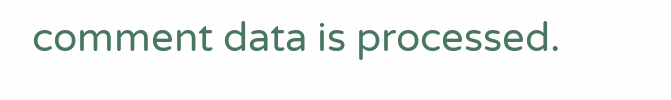comment data is processed.